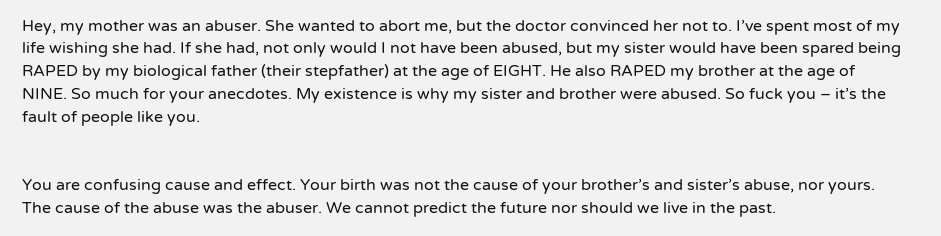Hey, my mother was an abuser. She wanted to abort me, but the doctor convinced her not to. I’ve spent most of my life wishing she had. If she had, not only would I not have been abused, but my sister would have been spared being RAPED by my biological father (their stepfather) at the age of EIGHT. He also RAPED my brother at the age of NINE. So much for your anecdotes. My existence is why my sister and brother were abused. So fuck you – it’s the fault of people like you.


You are confusing cause and effect. Your birth was not the cause of your brother’s and sister’s abuse, nor yours. The cause of the abuse was the abuser. We cannot predict the future nor should we live in the past.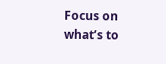Focus on what’s to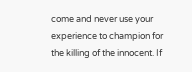come and never use your experience to champion for the killing of the innocent. If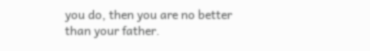you do, then you are no better than your father.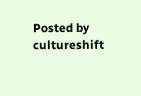Posted by cultureshift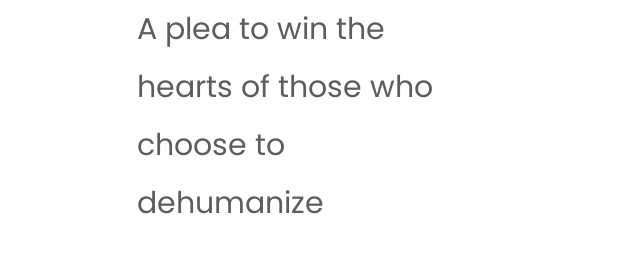A plea to win the hearts of those who choose to dehumanize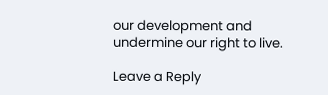our development and undermine our right to live.

Leave a Reply